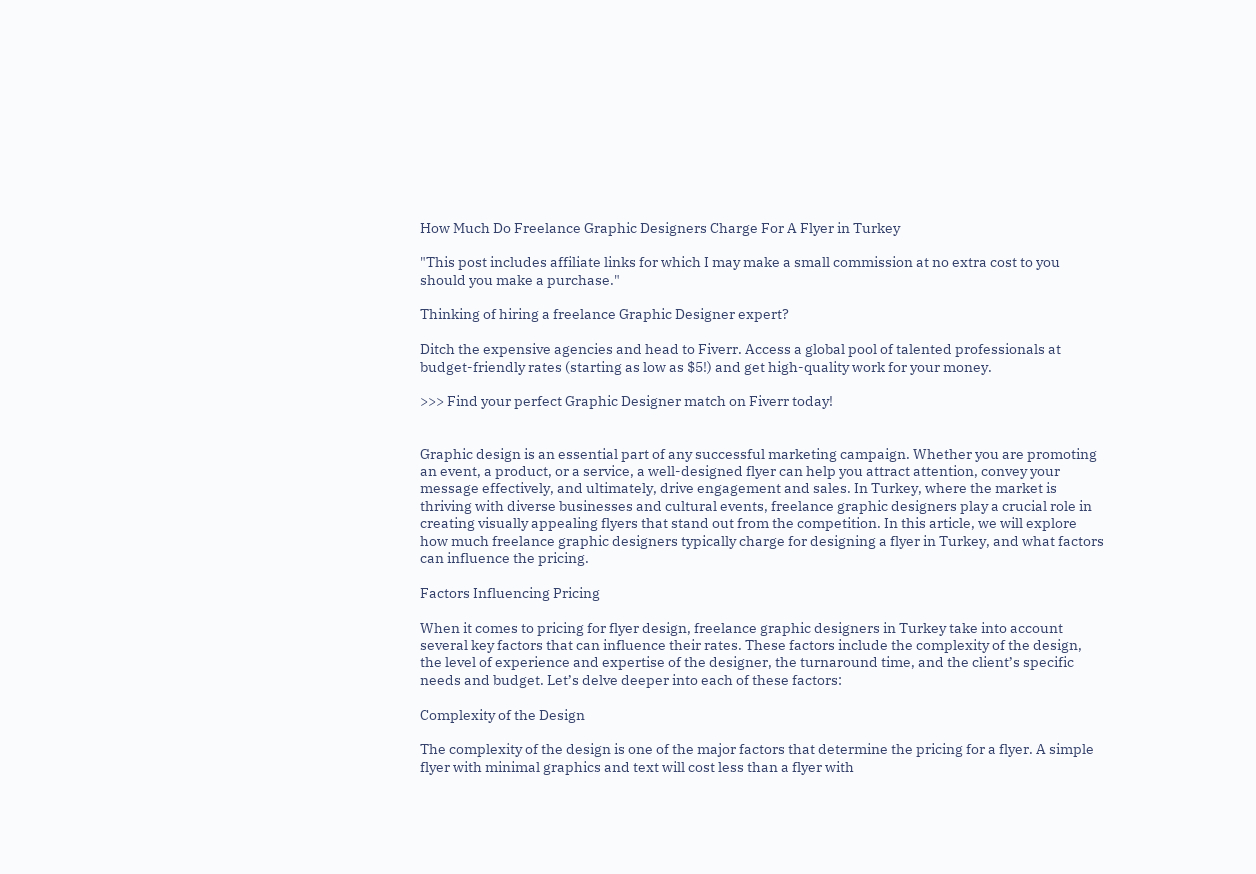How Much Do Freelance Graphic Designers Charge For A Flyer in Turkey

"This post includes affiliate links for which I may make a small commission at no extra cost to you should you make a purchase."

Thinking of hiring a freelance Graphic Designer expert?

Ditch the expensive agencies and head to Fiverr. Access a global pool of talented professionals at budget-friendly rates (starting as low as $5!) and get high-quality work for your money.

>>> Find your perfect Graphic Designer match on Fiverr today!


Graphic design is an essential part of any successful marketing campaign. Whether you are promoting an event, a product, or a service, a well-designed flyer can help you attract attention, convey your message effectively, and ultimately, drive engagement and sales. In Turkey, where the market is thriving with diverse businesses and cultural events, freelance graphic designers play a crucial role in creating visually appealing flyers that stand out from the competition. In this article, we will explore how much freelance graphic designers typically charge for designing a flyer in Turkey, and what factors can influence the pricing.

Factors Influencing Pricing

When it comes to pricing for flyer design, freelance graphic designers in Turkey take into account several key factors that can influence their rates. These factors include the complexity of the design, the level of experience and expertise of the designer, the turnaround time, and the client’s specific needs and budget. Let’s delve deeper into each of these factors:

Complexity of the Design

The complexity of the design is one of the major factors that determine the pricing for a flyer. A simple flyer with minimal graphics and text will cost less than a flyer with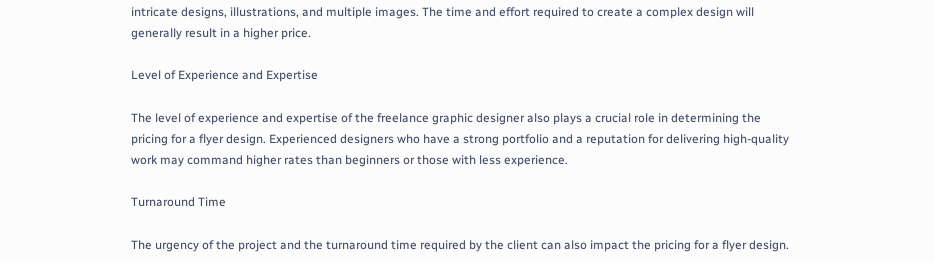intricate designs, illustrations, and multiple images. The time and effort required to create a complex design will generally result in a higher price.

Level of Experience and Expertise

The level of experience and expertise of the freelance graphic designer also plays a crucial role in determining the pricing for a flyer design. Experienced designers who have a strong portfolio and a reputation for delivering high-quality work may command higher rates than beginners or those with less experience.

Turnaround Time

The urgency of the project and the turnaround time required by the client can also impact the pricing for a flyer design.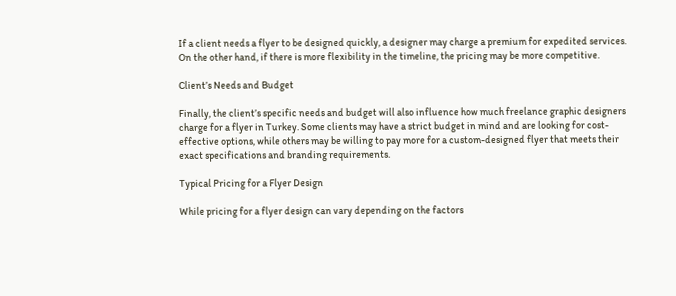If a client needs a flyer to be designed quickly, a designer may charge a premium for expedited services. On the other hand, if there is more flexibility in the timeline, the pricing may be more competitive.

Client’s Needs and Budget

Finally, the client’s specific needs and budget will also influence how much freelance graphic designers charge for a flyer in Turkey. Some clients may have a strict budget in mind and are looking for cost-effective options, while others may be willing to pay more for a custom-designed flyer that meets their exact specifications and branding requirements.

Typical Pricing for a Flyer Design

While pricing for a flyer design can vary depending on the factors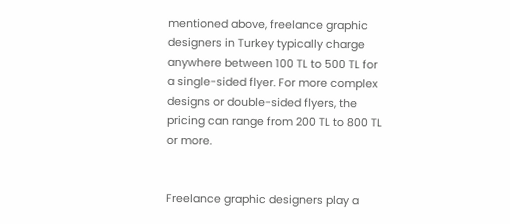mentioned above, freelance graphic designers in Turkey typically charge anywhere between 100 TL to 500 TL for a single-sided flyer. For more complex designs or double-sided flyers, the pricing can range from 200 TL to 800 TL or more.


Freelance graphic designers play a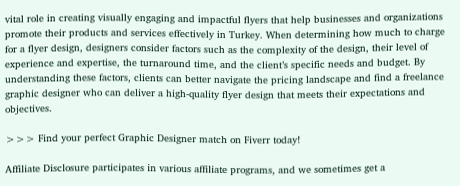vital role in creating visually engaging and impactful flyers that help businesses and organizations promote their products and services effectively in Turkey. When determining how much to charge for a flyer design, designers consider factors such as the complexity of the design, their level of experience and expertise, the turnaround time, and the client’s specific needs and budget. By understanding these factors, clients can better navigate the pricing landscape and find a freelance graphic designer who can deliver a high-quality flyer design that meets their expectations and objectives.

>>> Find your perfect Graphic Designer match on Fiverr today!

Affiliate Disclosure participates in various affiliate programs, and we sometimes get a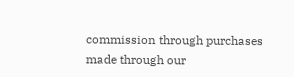commission through purchases made through our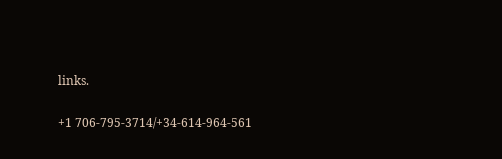links.


+1 706-795-3714/+34-614-964-561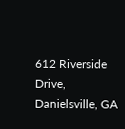612 Riverside Drive, Danielsville, GA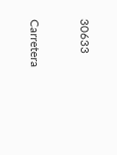30633


Carretera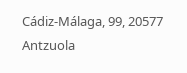Cádiz-Málaga, 99, 20577 Antzuola